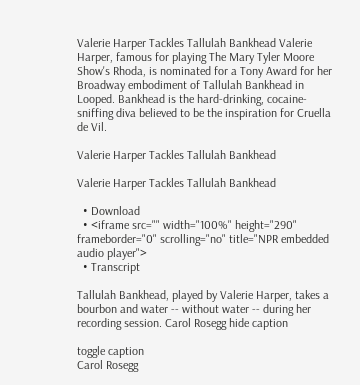Valerie Harper Tackles Tallulah Bankhead Valerie Harper, famous for playing The Mary Tyler Moore Show's Rhoda, is nominated for a Tony Award for her Broadway embodiment of Tallulah Bankhead in Looped. Bankhead is the hard-drinking, cocaine-sniffing diva believed to be the inspiration for Cruella de Vil.

Valerie Harper Tackles Tallulah Bankhead

Valerie Harper Tackles Tallulah Bankhead

  • Download
  • <iframe src="" width="100%" height="290" frameborder="0" scrolling="no" title="NPR embedded audio player">
  • Transcript

Tallulah Bankhead, played by Valerie Harper, takes a bourbon and water -- without water -- during her recording session. Carol Rosegg hide caption

toggle caption
Carol Rosegg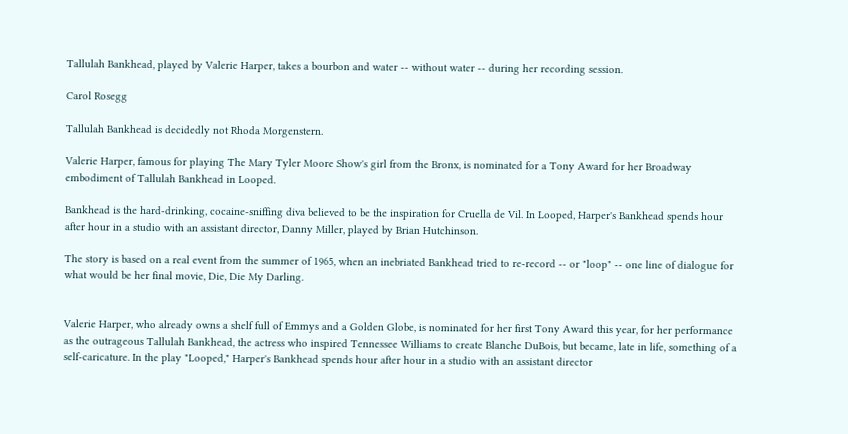Tallulah Bankhead, played by Valerie Harper, takes a bourbon and water -- without water -- during her recording session.

Carol Rosegg

Tallulah Bankhead is decidedly not Rhoda Morgenstern.

Valerie Harper, famous for playing The Mary Tyler Moore Show's girl from the Bronx, is nominated for a Tony Award for her Broadway embodiment of Tallulah Bankhead in Looped.

Bankhead is the hard-drinking, cocaine-sniffing diva believed to be the inspiration for Cruella de Vil. In Looped, Harper's Bankhead spends hour after hour in a studio with an assistant director, Danny Miller, played by Brian Hutchinson.

The story is based on a real event from the summer of 1965, when an inebriated Bankhead tried to re-record -- or "loop" -- one line of dialogue for what would be her final movie, Die, Die My Darling.


Valerie Harper, who already owns a shelf full of Emmys and a Golden Globe, is nominated for her first Tony Award this year, for her performance as the outrageous Tallulah Bankhead, the actress who inspired Tennessee Williams to create Blanche DuBois, but became, late in life, something of a self-caricature. In the play "Looped," Harper's Bankhead spends hour after hour in a studio with an assistant director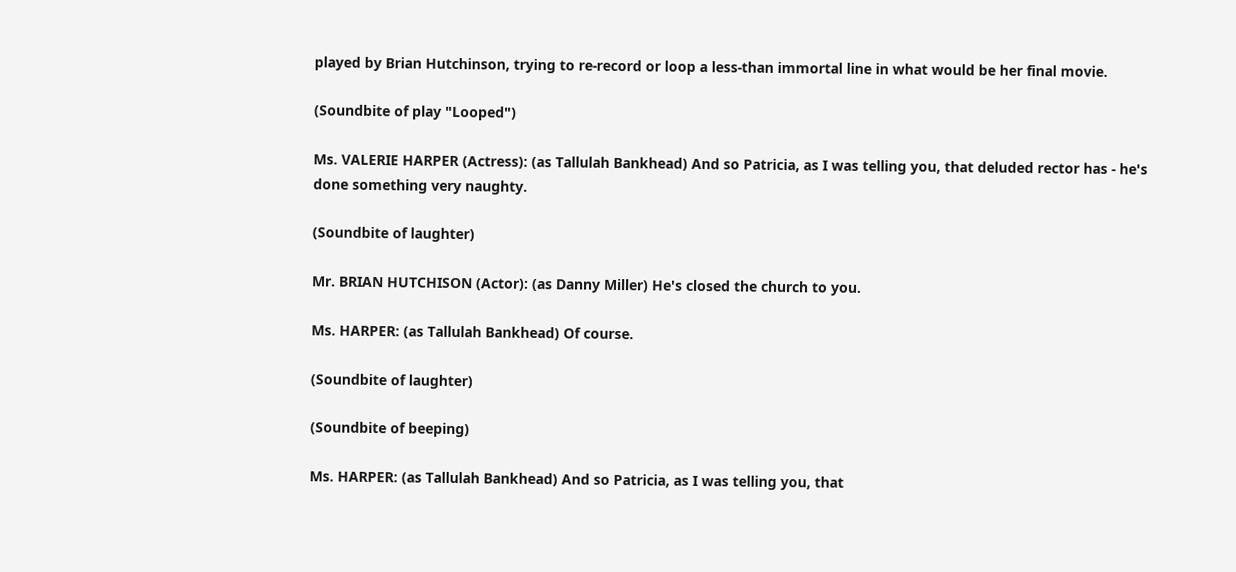played by Brian Hutchinson, trying to re-record or loop a less-than immortal line in what would be her final movie.

(Soundbite of play "Looped")

Ms. VALERIE HARPER (Actress): (as Tallulah Bankhead) And so Patricia, as I was telling you, that deluded rector has - he's done something very naughty.

(Soundbite of laughter)

Mr. BRIAN HUTCHISON (Actor): (as Danny Miller) He's closed the church to you.

Ms. HARPER: (as Tallulah Bankhead) Of course.

(Soundbite of laughter)

(Soundbite of beeping)

Ms. HARPER: (as Tallulah Bankhead) And so Patricia, as I was telling you, that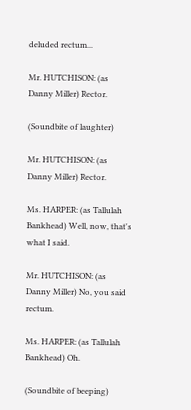deluded rectum...

Mr. HUTCHISON: (as Danny Miller) Rector.

(Soundbite of laughter)

Mr. HUTCHISON: (as Danny Miller) Rector.

Ms. HARPER: (as Tallulah Bankhead) Well, now, that's what I said.

Mr. HUTCHISON: (as Danny Miller) No, you said rectum.

Ms. HARPER: (as Tallulah Bankhead) Oh.

(Soundbite of beeping)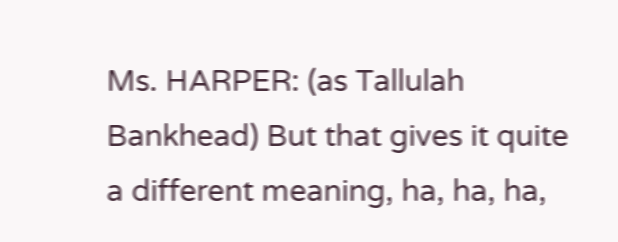Ms. HARPER: (as Tallulah Bankhead) But that gives it quite a different meaning, ha, ha, ha,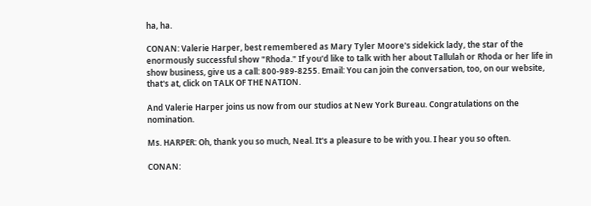ha, ha.

CONAN: Valerie Harper, best remembered as Mary Tyler Moore's sidekick lady, the star of the enormously successful show "Rhoda." If you'd like to talk with her about Tallulah or Rhoda or her life in show business, give us a call: 800-989-8255. Email: You can join the conversation, too, on our website, that's at, click on TALK OF THE NATION.

And Valerie Harper joins us now from our studios at New York Bureau. Congratulations on the nomination.

Ms. HARPER: Oh, thank you so much, Neal. It's a pleasure to be with you. I hear you so often.

CONAN: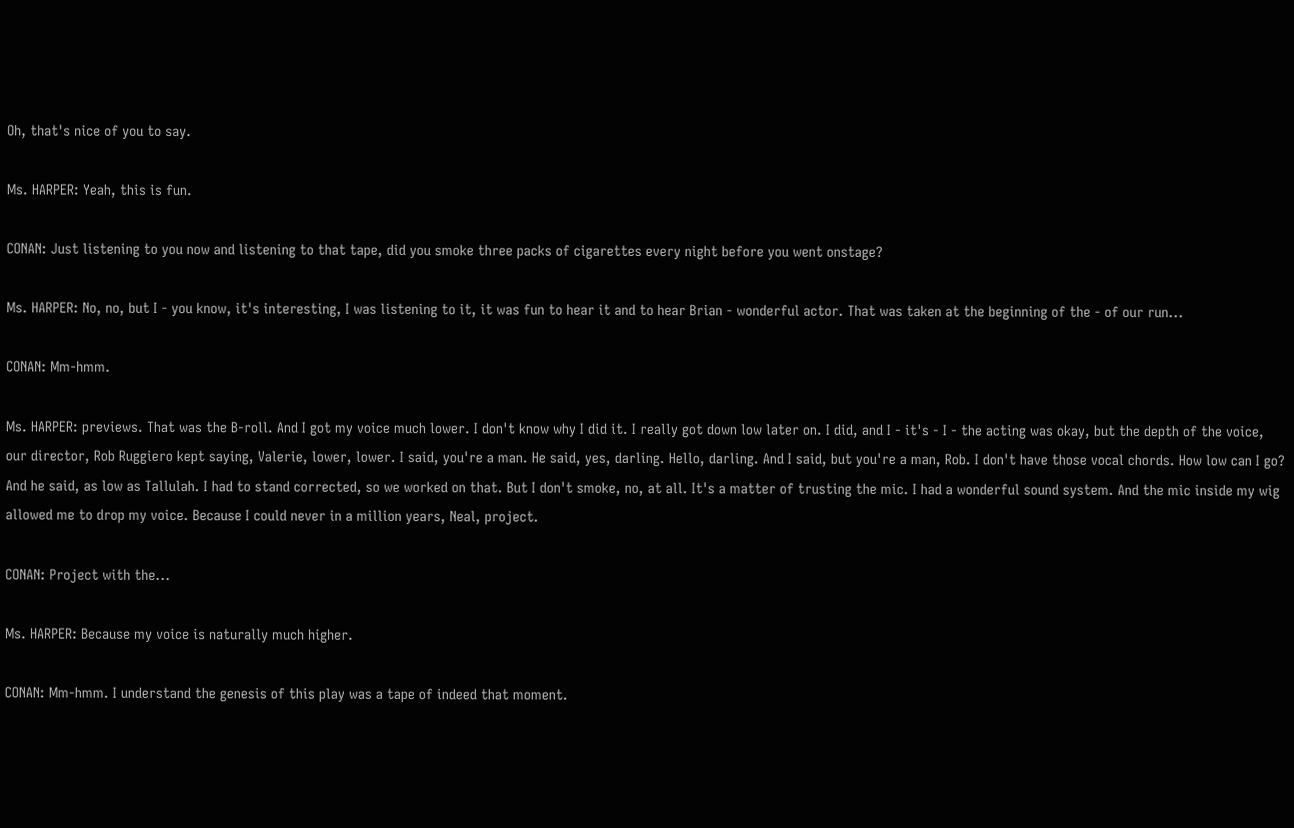Oh, that's nice of you to say.

Ms. HARPER: Yeah, this is fun.

CONAN: Just listening to you now and listening to that tape, did you smoke three packs of cigarettes every night before you went onstage?

Ms. HARPER: No, no, but I - you know, it's interesting, I was listening to it, it was fun to hear it and to hear Brian - wonderful actor. That was taken at the beginning of the - of our run...

CONAN: Mm-hmm.

Ms. HARPER: previews. That was the B-roll. And I got my voice much lower. I don't know why I did it. I really got down low later on. I did, and I - it's - I - the acting was okay, but the depth of the voice, our director, Rob Ruggiero kept saying, Valerie, lower, lower. I said, you're a man. He said, yes, darling. Hello, darling. And I said, but you're a man, Rob. I don't have those vocal chords. How low can I go? And he said, as low as Tallulah. I had to stand corrected, so we worked on that. But I don't smoke, no, at all. It's a matter of trusting the mic. I had a wonderful sound system. And the mic inside my wig allowed me to drop my voice. Because I could never in a million years, Neal, project.

CONAN: Project with the...

Ms. HARPER: Because my voice is naturally much higher.

CONAN: Mm-hmm. I understand the genesis of this play was a tape of indeed that moment.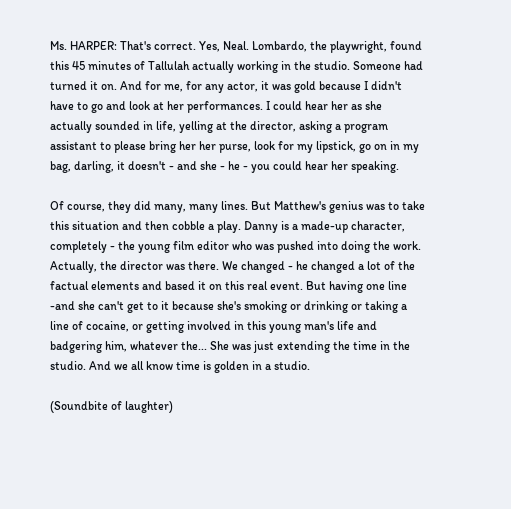Ms. HARPER: That's correct. Yes, Neal. Lombardo, the playwright, found this 45 minutes of Tallulah actually working in the studio. Someone had turned it on. And for me, for any actor, it was gold because I didn't have to go and look at her performances. I could hear her as she actually sounded in life, yelling at the director, asking a program assistant to please bring her her purse, look for my lipstick, go on in my bag, darling, it doesn't - and she - he - you could hear her speaking.

Of course, they did many, many lines. But Matthew's genius was to take this situation and then cobble a play. Danny is a made-up character, completely - the young film editor who was pushed into doing the work. Actually, the director was there. We changed - he changed a lot of the factual elements and based it on this real event. But having one line -and she can't get to it because she's smoking or drinking or taking a line of cocaine, or getting involved in this young man's life and badgering him, whatever the... She was just extending the time in the studio. And we all know time is golden in a studio.

(Soundbite of laughter)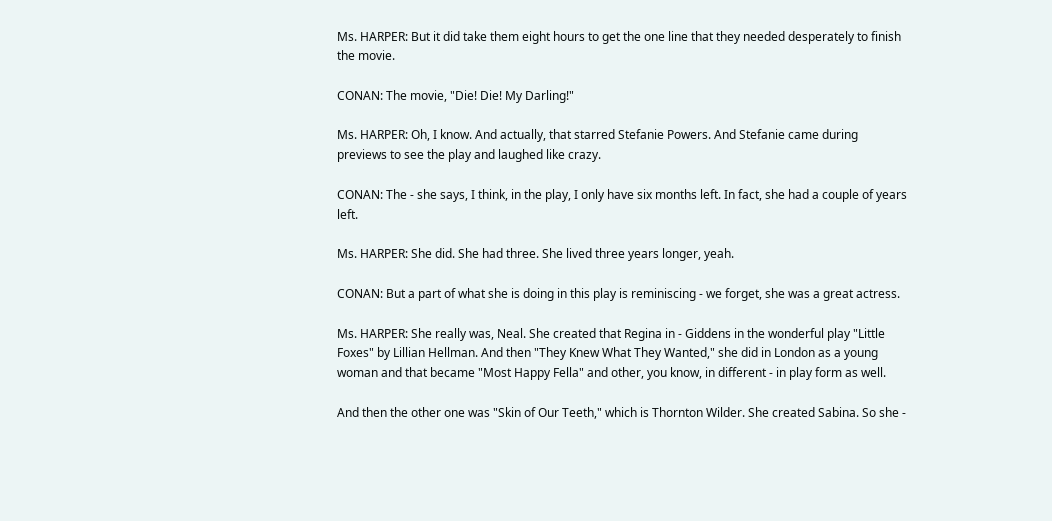Ms. HARPER: But it did take them eight hours to get the one line that they needed desperately to finish the movie.

CONAN: The movie, "Die! Die! My Darling!"

Ms. HARPER: Oh, I know. And actually, that starred Stefanie Powers. And Stefanie came during previews to see the play and laughed like crazy.

CONAN: The - she says, I think, in the play, I only have six months left. In fact, she had a couple of years left.

Ms. HARPER: She did. She had three. She lived three years longer, yeah.

CONAN: But a part of what she is doing in this play is reminiscing - we forget, she was a great actress.

Ms. HARPER: She really was, Neal. She created that Regina in - Giddens in the wonderful play "Little Foxes" by Lillian Hellman. And then "They Knew What They Wanted," she did in London as a young woman and that became "Most Happy Fella" and other, you know, in different - in play form as well.

And then the other one was "Skin of Our Teeth," which is Thornton Wilder. She created Sabina. So she -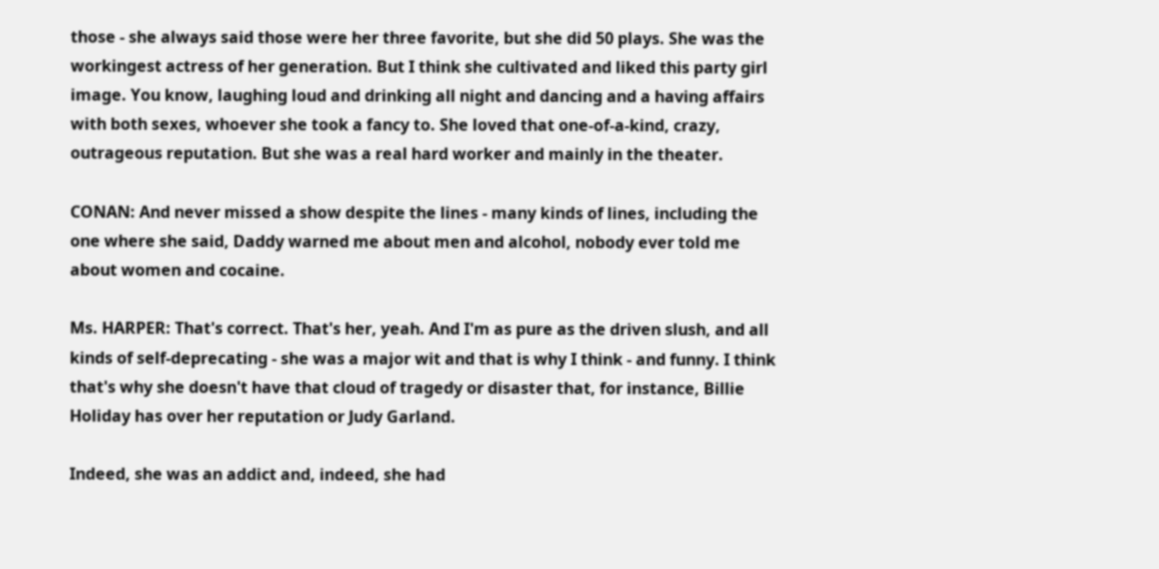those - she always said those were her three favorite, but she did 50 plays. She was the workingest actress of her generation. But I think she cultivated and liked this party girl image. You know, laughing loud and drinking all night and dancing and a having affairs with both sexes, whoever she took a fancy to. She loved that one-of-a-kind, crazy, outrageous reputation. But she was a real hard worker and mainly in the theater.

CONAN: And never missed a show despite the lines - many kinds of lines, including the one where she said, Daddy warned me about men and alcohol, nobody ever told me about women and cocaine.

Ms. HARPER: That's correct. That's her, yeah. And I'm as pure as the driven slush, and all kinds of self-deprecating - she was a major wit and that is why I think - and funny. I think that's why she doesn't have that cloud of tragedy or disaster that, for instance, Billie Holiday has over her reputation or Judy Garland.

Indeed, she was an addict and, indeed, she had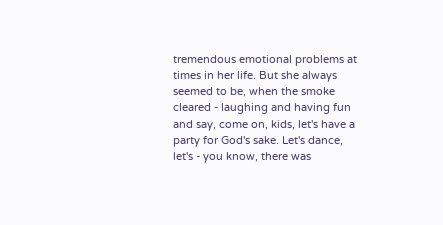tremendous emotional problems at times in her life. But she always seemed to be, when the smoke cleared - laughing and having fun and say, come on, kids, let's have a party for God's sake. Let's dance, let's - you know, there was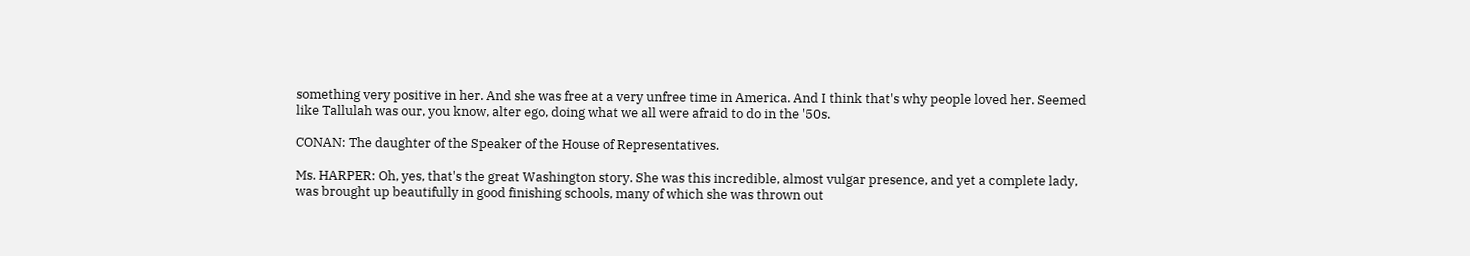something very positive in her. And she was free at a very unfree time in America. And I think that's why people loved her. Seemed like Tallulah was our, you know, alter ego, doing what we all were afraid to do in the '50s.

CONAN: The daughter of the Speaker of the House of Representatives.

Ms. HARPER: Oh, yes, that's the great Washington story. She was this incredible, almost vulgar presence, and yet a complete lady, was brought up beautifully in good finishing schools, many of which she was thrown out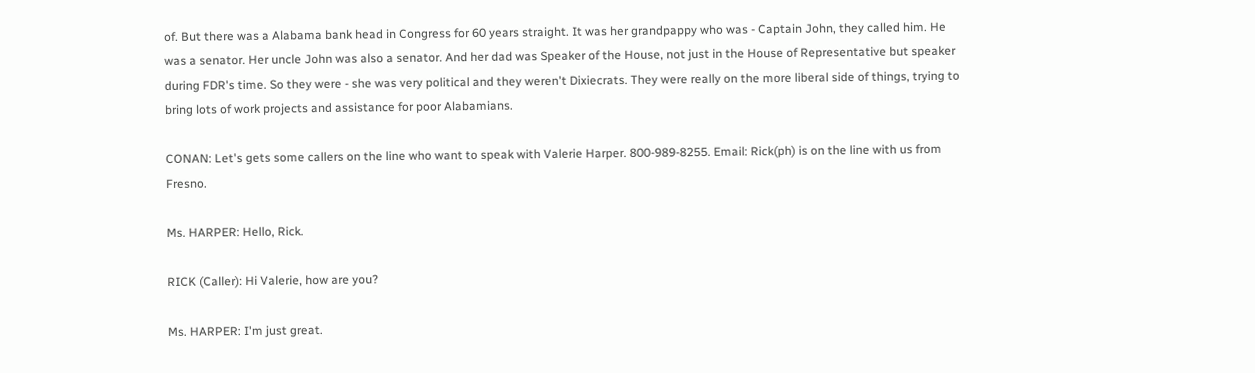of. But there was a Alabama bank head in Congress for 60 years straight. It was her grandpappy who was - Captain John, they called him. He was a senator. Her uncle John was also a senator. And her dad was Speaker of the House, not just in the House of Representative but speaker during FDR's time. So they were - she was very political and they weren't Dixiecrats. They were really on the more liberal side of things, trying to bring lots of work projects and assistance for poor Alabamians.

CONAN: Let's gets some callers on the line who want to speak with Valerie Harper. 800-989-8255. Email: Rick(ph) is on the line with us from Fresno.

Ms. HARPER: Hello, Rick.

RICK (Caller): Hi Valerie, how are you?

Ms. HARPER: I'm just great.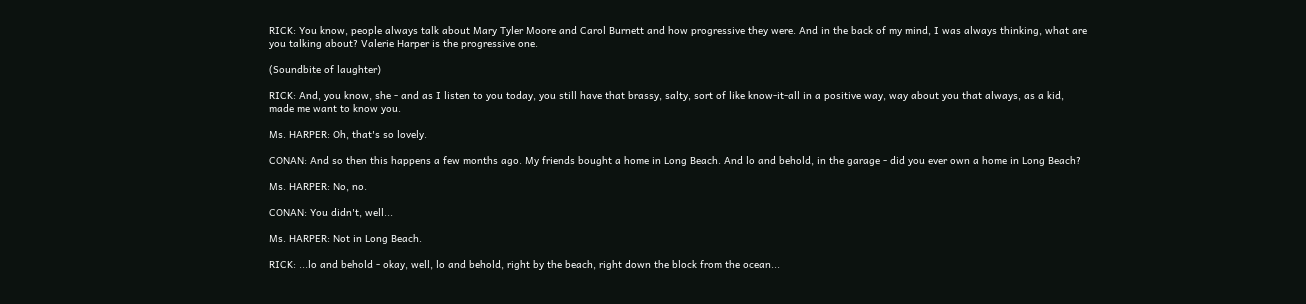RICK: You know, people always talk about Mary Tyler Moore and Carol Burnett and how progressive they were. And in the back of my mind, I was always thinking, what are you talking about? Valerie Harper is the progressive one.

(Soundbite of laughter)

RICK: And, you know, she - and as I listen to you today, you still have that brassy, salty, sort of like know-it-all in a positive way, way about you that always, as a kid, made me want to know you.

Ms. HARPER: Oh, that's so lovely.

CONAN: And so then this happens a few months ago. My friends bought a home in Long Beach. And lo and behold, in the garage - did you ever own a home in Long Beach?

Ms. HARPER: No, no.

CONAN: You didn't, well...

Ms. HARPER: Not in Long Beach.

RICK: ...lo and behold - okay, well, lo and behold, right by the beach, right down the block from the ocean...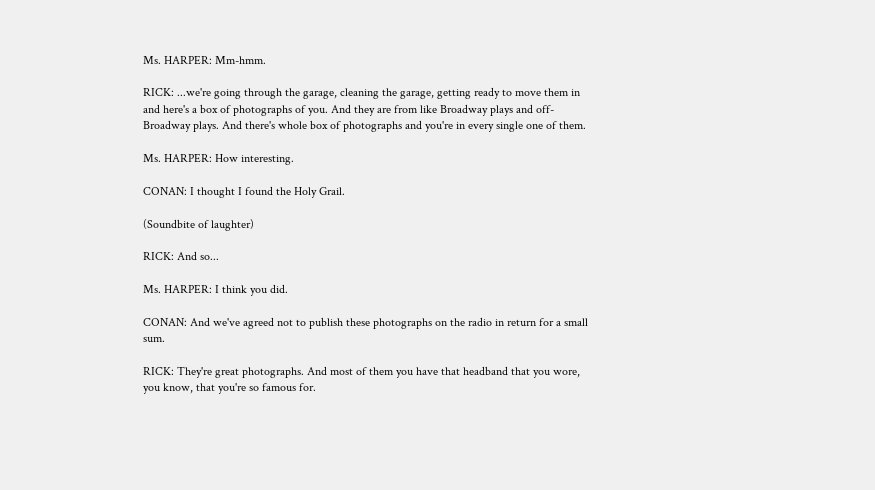Ms. HARPER: Mm-hmm.

RICK: ...we're going through the garage, cleaning the garage, getting ready to move them in and here's a box of photographs of you. And they are from like Broadway plays and off-Broadway plays. And there's whole box of photographs and you're in every single one of them.

Ms. HARPER: How interesting.

CONAN: I thought I found the Holy Grail.

(Soundbite of laughter)

RICK: And so...

Ms. HARPER: I think you did.

CONAN: And we've agreed not to publish these photographs on the radio in return for a small sum.

RICK: They're great photographs. And most of them you have that headband that you wore, you know, that you're so famous for.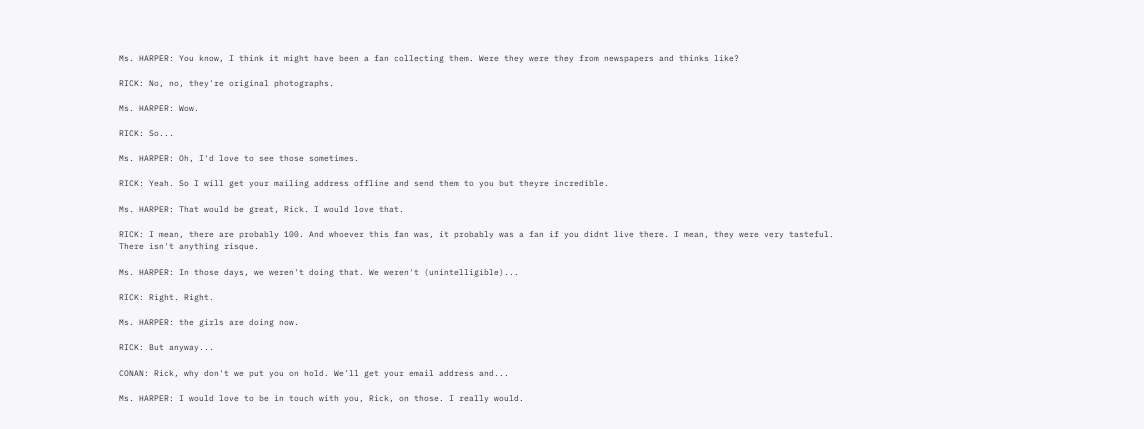Ms. HARPER: You know, I think it might have been a fan collecting them. Were they were they from newspapers and thinks like?

RICK: No, no, they're original photographs.

Ms. HARPER: Wow.

RICK: So...

Ms. HARPER: Oh, I'd love to see those sometimes.

RICK: Yeah. So I will get your mailing address offline and send them to you but theyre incredible.

Ms. HARPER: That would be great, Rick. I would love that.

RICK: I mean, there are probably 100. And whoever this fan was, it probably was a fan if you didnt live there. I mean, they were very tasteful. There isn't anything risque.

Ms. HARPER: In those days, we weren't doing that. We weren't (unintelligible)...

RICK: Right. Right.

Ms. HARPER: the girls are doing now.

RICK: But anyway...

CONAN: Rick, why don't we put you on hold. We'll get your email address and...

Ms. HARPER: I would love to be in touch with you, Rick, on those. I really would.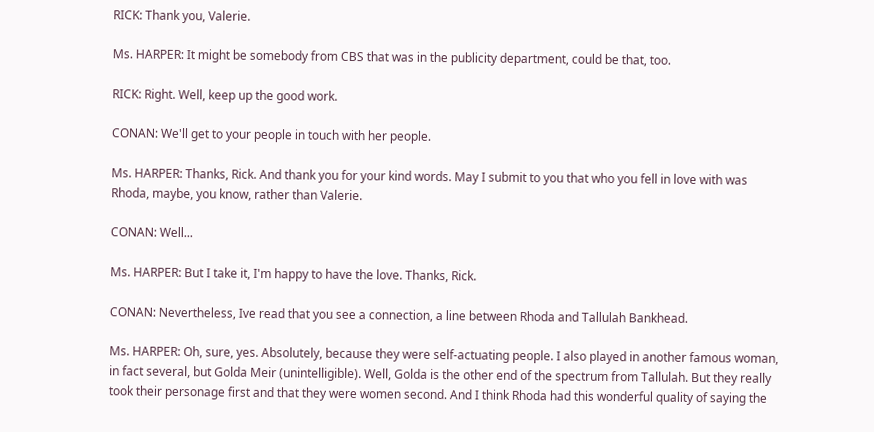RICK: Thank you, Valerie.

Ms. HARPER: It might be somebody from CBS that was in the publicity department, could be that, too.

RICK: Right. Well, keep up the good work.

CONAN: We'll get to your people in touch with her people.

Ms. HARPER: Thanks, Rick. And thank you for your kind words. May I submit to you that who you fell in love with was Rhoda, maybe, you know, rather than Valerie.

CONAN: Well...

Ms. HARPER: But I take it, I'm happy to have the love. Thanks, Rick.

CONAN: Nevertheless, Ive read that you see a connection, a line between Rhoda and Tallulah Bankhead.

Ms. HARPER: Oh, sure, yes. Absolutely, because they were self-actuating people. I also played in another famous woman, in fact several, but Golda Meir (unintelligible). Well, Golda is the other end of the spectrum from Tallulah. But they really took their personage first and that they were women second. And I think Rhoda had this wonderful quality of saying the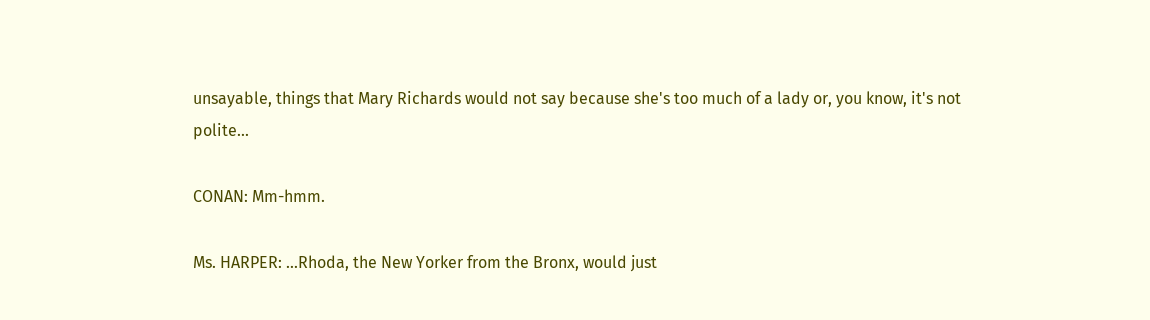unsayable, things that Mary Richards would not say because she's too much of a lady or, you know, it's not polite...

CONAN: Mm-hmm.

Ms. HARPER: ...Rhoda, the New Yorker from the Bronx, would just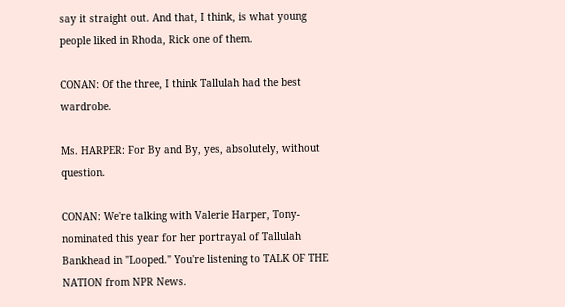say it straight out. And that, I think, is what young people liked in Rhoda, Rick one of them.

CONAN: Of the three, I think Tallulah had the best wardrobe.

Ms. HARPER: For By and By, yes, absolutely, without question.

CONAN: We're talking with Valerie Harper, Tony-nominated this year for her portrayal of Tallulah Bankhead in "Looped." You're listening to TALK OF THE NATION from NPR News.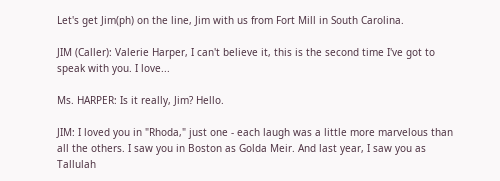Let's get Jim(ph) on the line, Jim with us from Fort Mill in South Carolina.

JIM (Caller): Valerie Harper, I can't believe it, this is the second time I've got to speak with you. I love...

Ms. HARPER: Is it really, Jim? Hello.

JIM: I loved you in "Rhoda," just one - each laugh was a little more marvelous than all the others. I saw you in Boston as Golda Meir. And last year, I saw you as Tallulah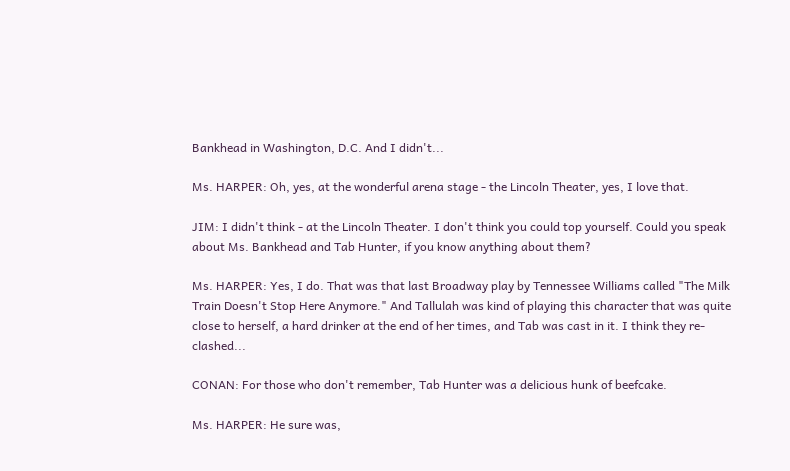Bankhead in Washington, D.C. And I didn't...

Ms. HARPER: Oh, yes, at the wonderful arena stage - the Lincoln Theater, yes, I love that.

JIM: I didn't think - at the Lincoln Theater. I don't think you could top yourself. Could you speak about Ms. Bankhead and Tab Hunter, if you know anything about them?

Ms. HARPER: Yes, I do. That was that last Broadway play by Tennessee Williams called "The Milk Train Doesn't Stop Here Anymore." And Tallulah was kind of playing this character that was quite close to herself, a hard drinker at the end of her times, and Tab was cast in it. I think they re-clashed...

CONAN: For those who don't remember, Tab Hunter was a delicious hunk of beefcake.

Ms. HARPER: He sure was,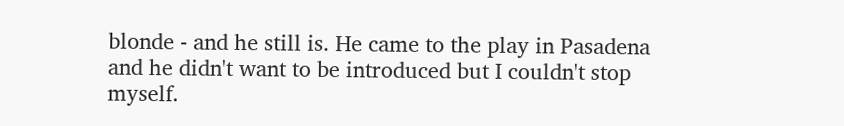blonde - and he still is. He came to the play in Pasadena and he didn't want to be introduced but I couldn't stop myself.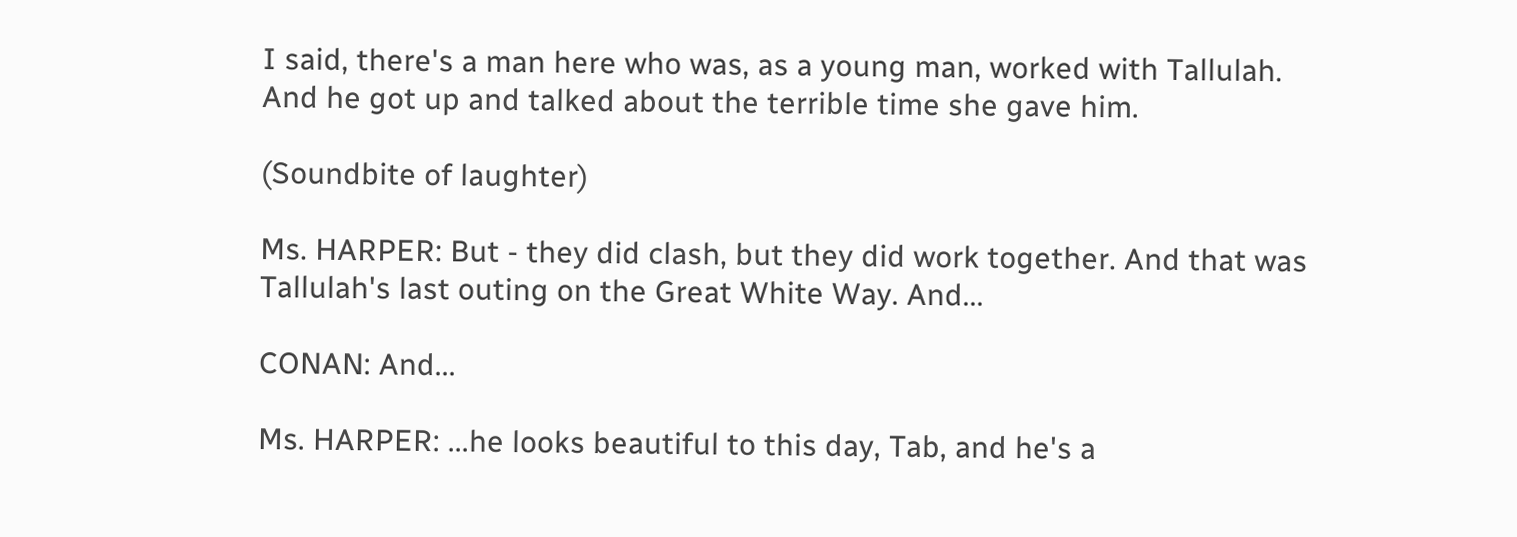I said, there's a man here who was, as a young man, worked with Tallulah. And he got up and talked about the terrible time she gave him.

(Soundbite of laughter)

Ms. HARPER: But - they did clash, but they did work together. And that was Tallulah's last outing on the Great White Way. And...

CONAN: And...

Ms. HARPER: ...he looks beautiful to this day, Tab, and he's a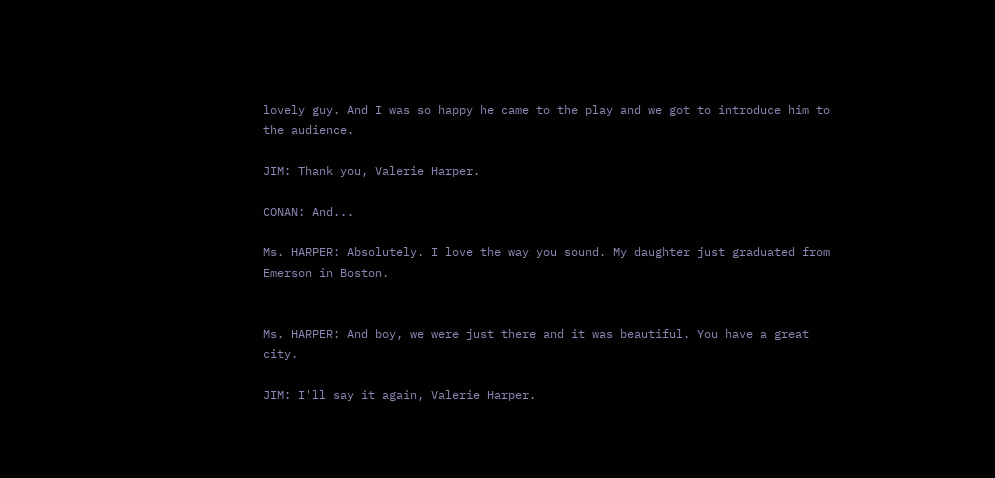lovely guy. And I was so happy he came to the play and we got to introduce him to the audience.

JIM: Thank you, Valerie Harper.

CONAN: And...

Ms. HARPER: Absolutely. I love the way you sound. My daughter just graduated from Emerson in Boston.


Ms. HARPER: And boy, we were just there and it was beautiful. You have a great city.

JIM: I'll say it again, Valerie Harper.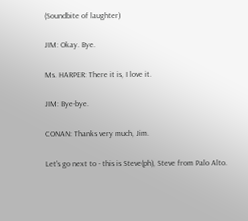(Soundbite of laughter)

JIM: Okay. Bye.

Ms. HARPER: There it is, I love it.

JIM: Bye-bye.

CONAN: Thanks very much, Jim.

Let's go next to - this is Steve(ph), Steve from Palo Alto.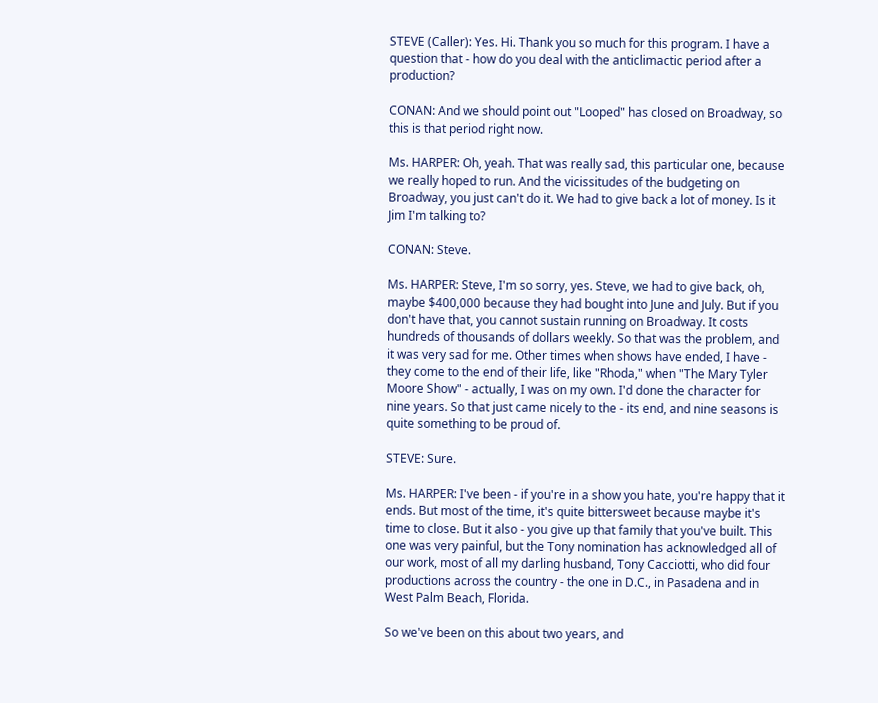STEVE (Caller): Yes. Hi. Thank you so much for this program. I have a question that - how do you deal with the anticlimactic period after a production?

CONAN: And we should point out "Looped" has closed on Broadway, so this is that period right now.

Ms. HARPER: Oh, yeah. That was really sad, this particular one, because we really hoped to run. And the vicissitudes of the budgeting on Broadway, you just can't do it. We had to give back a lot of money. Is it Jim I'm talking to?

CONAN: Steve.

Ms. HARPER: Steve, I'm so sorry, yes. Steve, we had to give back, oh, maybe $400,000 because they had bought into June and July. But if you don't have that, you cannot sustain running on Broadway. It costs hundreds of thousands of dollars weekly. So that was the problem, and it was very sad for me. Other times when shows have ended, I have - they come to the end of their life, like "Rhoda," when "The Mary Tyler Moore Show" - actually, I was on my own. I'd done the character for nine years. So that just came nicely to the - its end, and nine seasons is quite something to be proud of.

STEVE: Sure.

Ms. HARPER: I've been - if you're in a show you hate, you're happy that it ends. But most of the time, it's quite bittersweet because maybe it's time to close. But it also - you give up that family that you've built. This one was very painful, but the Tony nomination has acknowledged all of our work, most of all my darling husband, Tony Cacciotti, who did four productions across the country - the one in D.C., in Pasadena and in West Palm Beach, Florida.

So we've been on this about two years, and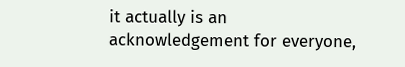it actually is an acknowledgement for everyone,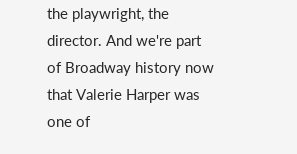the playwright, the director. And we're part of Broadway history now that Valerie Harper was one of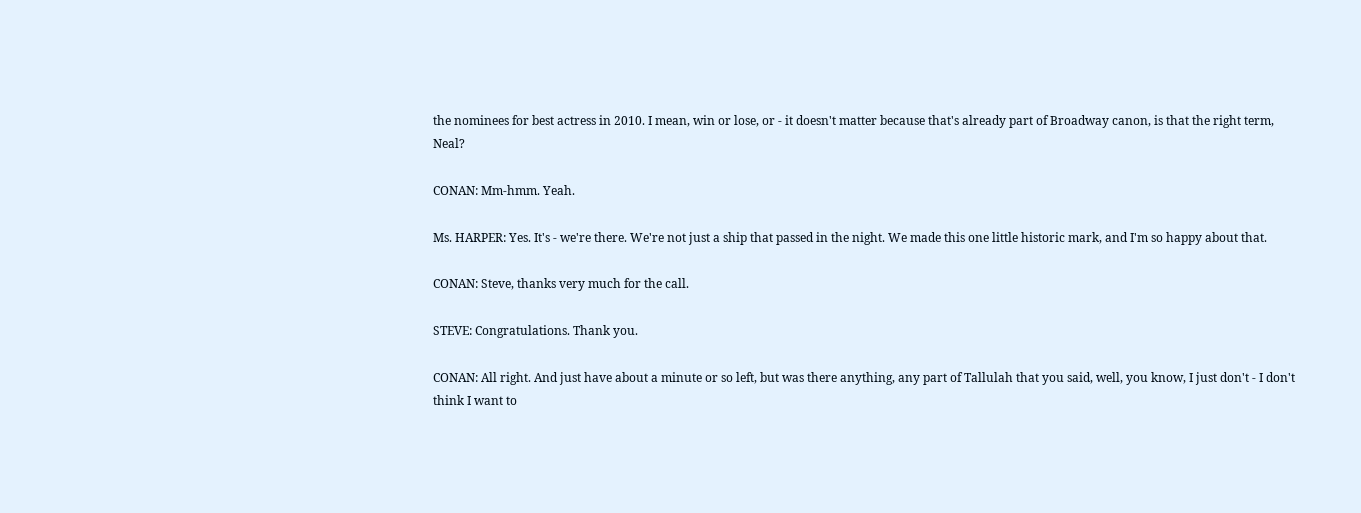the nominees for best actress in 2010. I mean, win or lose, or - it doesn't matter because that's already part of Broadway canon, is that the right term, Neal?

CONAN: Mm-hmm. Yeah.

Ms. HARPER: Yes. It's - we're there. We're not just a ship that passed in the night. We made this one little historic mark, and I'm so happy about that.

CONAN: Steve, thanks very much for the call.

STEVE: Congratulations. Thank you.

CONAN: All right. And just have about a minute or so left, but was there anything, any part of Tallulah that you said, well, you know, I just don't - I don't think I want to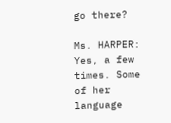go there?

Ms. HARPER: Yes, a few times. Some of her language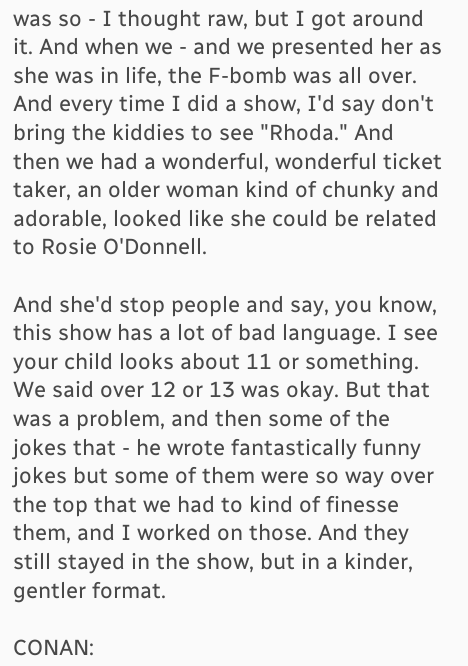was so - I thought raw, but I got around it. And when we - and we presented her as she was in life, the F-bomb was all over. And every time I did a show, I'd say don't bring the kiddies to see "Rhoda." And then we had a wonderful, wonderful ticket taker, an older woman kind of chunky and adorable, looked like she could be related to Rosie O'Donnell.

And she'd stop people and say, you know, this show has a lot of bad language. I see your child looks about 11 or something. We said over 12 or 13 was okay. But that was a problem, and then some of the jokes that - he wrote fantastically funny jokes but some of them were so way over the top that we had to kind of finesse them, and I worked on those. And they still stayed in the show, but in a kinder, gentler format.

CONAN: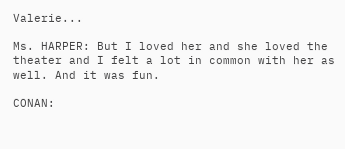Valerie...

Ms. HARPER: But I loved her and she loved the theater and I felt a lot in common with her as well. And it was fun.

CONAN: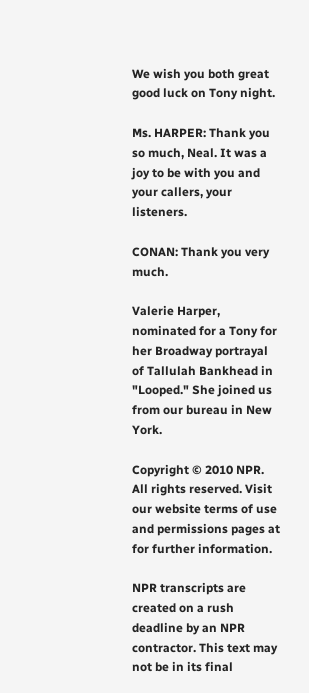We wish you both great good luck on Tony night.

Ms. HARPER: Thank you so much, Neal. It was a joy to be with you and your callers, your listeners.

CONAN: Thank you very much.

Valerie Harper, nominated for a Tony for her Broadway portrayal of Tallulah Bankhead in "Looped." She joined us from our bureau in New York.

Copyright © 2010 NPR. All rights reserved. Visit our website terms of use and permissions pages at for further information.

NPR transcripts are created on a rush deadline by an NPR contractor. This text may not be in its final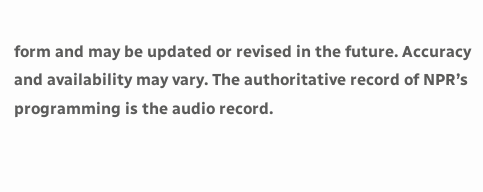form and may be updated or revised in the future. Accuracy and availability may vary. The authoritative record of NPR’s programming is the audio record.